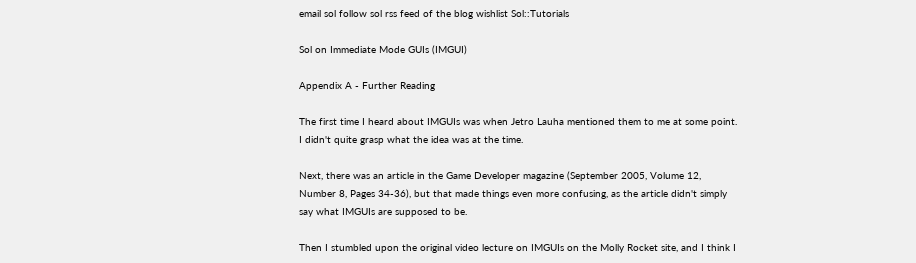email sol follow sol rss feed of the blog wishlist Sol::Tutorials

Sol on Immediate Mode GUIs (IMGUI)

Appendix A - Further Reading

The first time I heard about IMGUIs was when Jetro Lauha mentioned them to me at some point. I didn't quite grasp what the idea was at the time.

Next, there was an article in the Game Developer magazine (September 2005, Volume 12, Number 8, Pages 34-36), but that made things even more confusing, as the article didn't simply say what IMGUIs are supposed to be.

Then I stumbled upon the original video lecture on IMGUIs on the Molly Rocket site, and I think I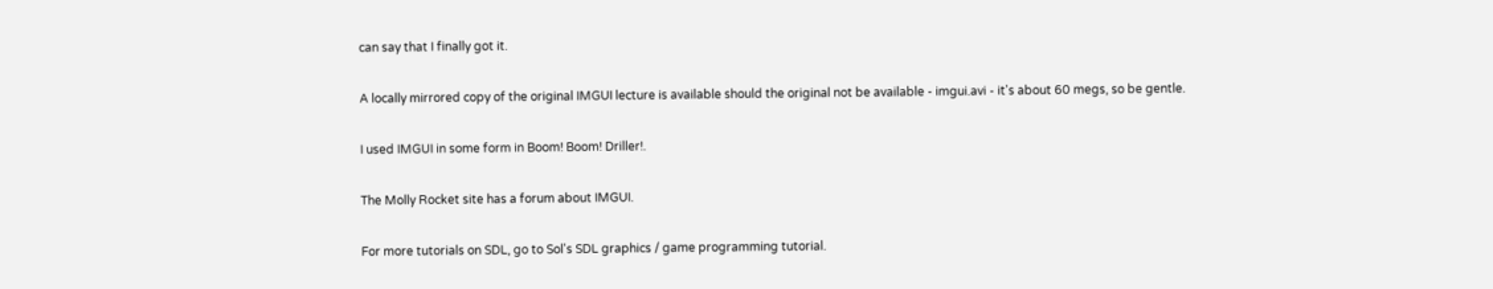can say that I finally got it.

A locally mirrored copy of the original IMGUI lecture is available should the original not be available - imgui.avi - it's about 60 megs, so be gentle.

I used IMGUI in some form in Boom! Boom! Driller!.

The Molly Rocket site has a forum about IMGUI.

For more tutorials on SDL, go to Sol's SDL graphics / game programming tutorial.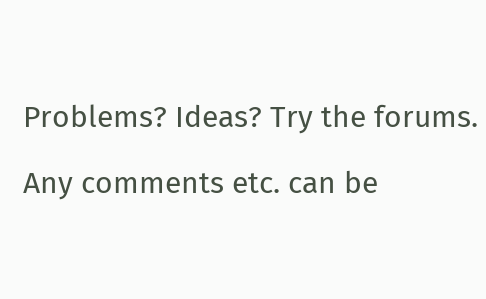Problems? Ideas? Try the forums.

Any comments etc. can be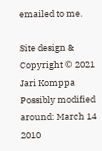emailed to me.

Site design & Copyright © 2021 Jari Komppa
Possibly modified around: March 14 2010